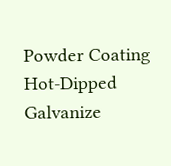Powder Coating Hot-Dipped Galvanize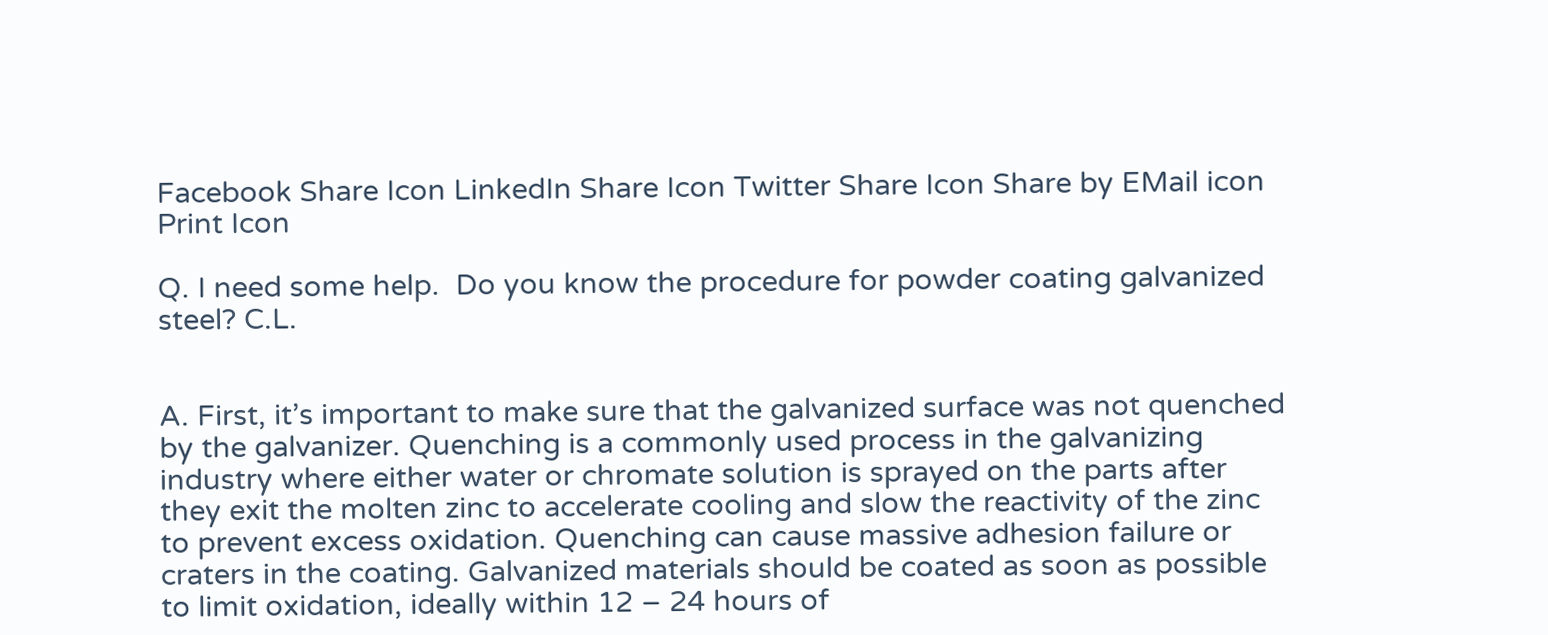Facebook Share Icon LinkedIn Share Icon Twitter Share Icon Share by EMail icon Print Icon

Q. I need some help.  Do you know the procedure for powder coating galvanized steel? C.L.


A. First, it’s important to make sure that the galvanized surface was not quenched by the galvanizer. Quenching is a commonly used process in the galvanizing industry where either water or chromate solution is sprayed on the parts after they exit the molten zinc to accelerate cooling and slow the reactivity of the zinc to prevent excess oxidation. Quenching can cause massive adhesion failure or craters in the coating. Galvanized materials should be coated as soon as possible to limit oxidation, ideally within 12 – 24 hours of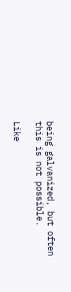being galvanized, but often this is not possible.

Like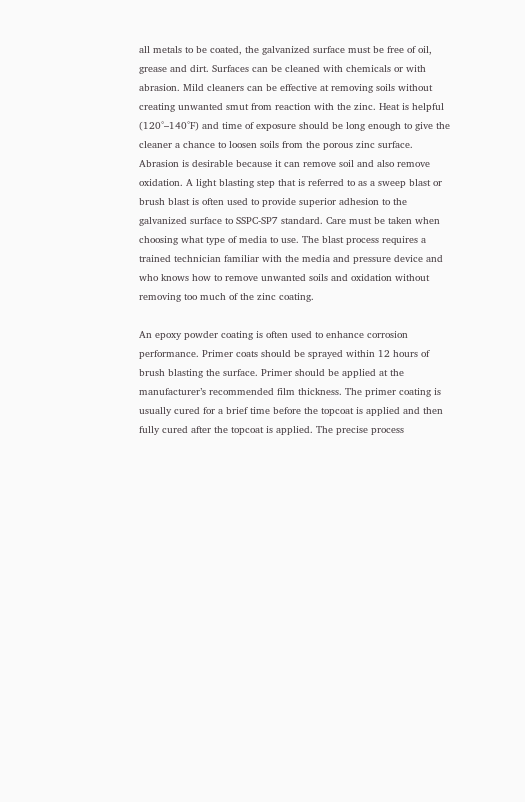all metals to be coated, the galvanized surface must be free of oil, grease and dirt. Surfaces can be cleaned with chemicals or with abrasion. Mild cleaners can be effective at removing soils without creating unwanted smut from reaction with the zinc. Heat is helpful (120°–140°F) and time of exposure should be long enough to give the cleaner a chance to loosen soils from the porous zinc surface. Abrasion is desirable because it can remove soil and also remove oxidation. A light blasting step that is referred to as a sweep blast or brush blast is often used to provide superior adhesion to the galvanized surface to SSPC-SP7 standard. Care must be taken when choosing what type of media to use. The blast process requires a trained technician familiar with the media and pressure device and who knows how to remove unwanted soils and oxidation without removing too much of the zinc coating.

An epoxy powder coating is often used to enhance corrosion performance. Primer coats should be sprayed within 12 hours of brush blasting the surface. Primer should be applied at the manufacturer’s recommended film thickness. The primer coating is usually cured for a brief time before the topcoat is applied and then fully cured after the topcoat is applied. The precise process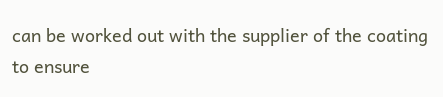can be worked out with the supplier of the coating to ensure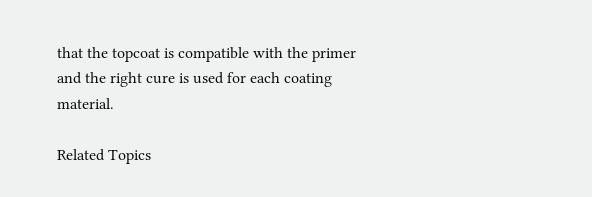that the topcoat is compatible with the primer and the right cure is used for each coating material.

Related Topics